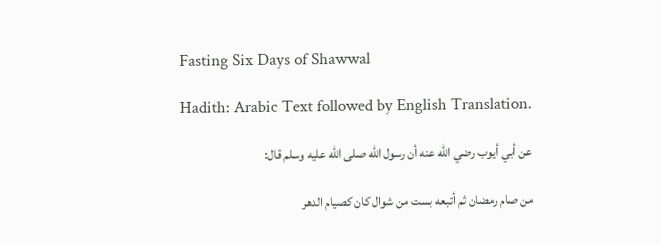Fasting Six Days of Shawwal

Hadith: Arabic Text followed by English Translation.

عن أبي أيوب رضي الله عنه أن رسول الله صلى الله عليه وسلم قال:

من صام رمضان ثم أتبعه بست من شوال كان كصيام الدهر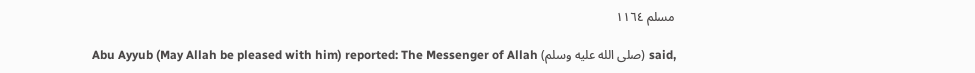مسلم ١١٦٤

Abu Ayyub (May Allah be pleased with him) reported: The Messenger of Allah (صلى الله عليه وسلم) said,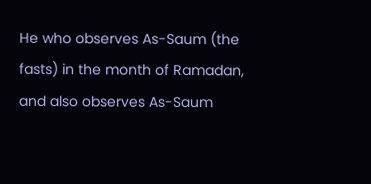He who observes As-Saum (the fasts) in the month of Ramadan, and also observes As-Saum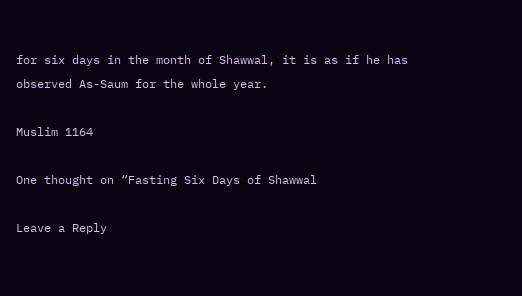for six days in the month of Shawwal, it is as if he has observed As-Saum for the whole year.

Muslim 1164

One thought on “Fasting Six Days of Shawwal

Leave a Reply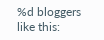%d bloggers like this: